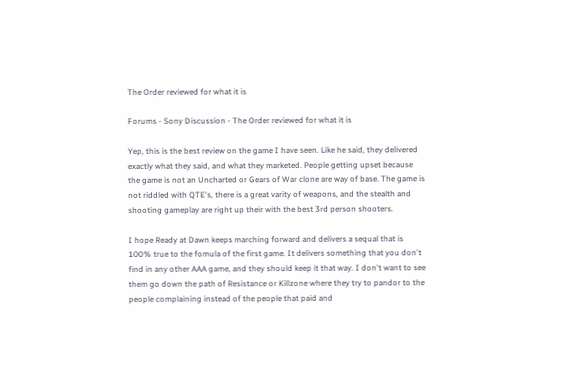The Order reviewed for what it is

Forums - Sony Discussion - The Order reviewed for what it is

Yep, this is the best review on the game I have seen. Like he said, they delivered exactly what they said, and what they marketed. People getting upset because the game is not an Uncharted or Gears of War clone are way of base. The game is not riddled with QTE's, there is a great varity of weapons, and the stealth and shooting gameplay are right up their with the best 3rd person shooters.

I hope Ready at Dawn keeps marching forward and delivers a sequal that is 100% true to the fomula of the first game. It delivers something that you don't find in any other AAA game, and they should keep it that way. I don't want to see them go down the path of Resistance or Killzone where they try to pandor to the people complaining instead of the people that paid and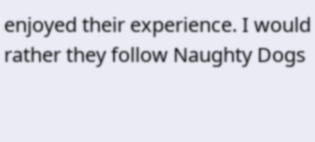enjoyed their experience. I would rather they follow Naughty Dogs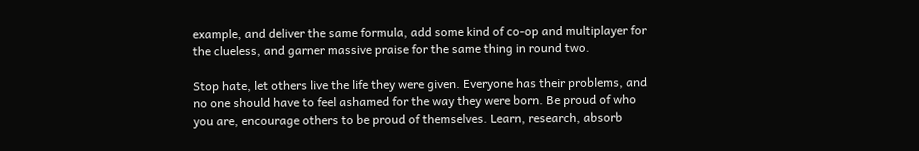example, and deliver the same formula, add some kind of co-op and multiplayer for the clueless, and garner massive praise for the same thing in round two.

Stop hate, let others live the life they were given. Everyone has their problems, and no one should have to feel ashamed for the way they were born. Be proud of who you are, encourage others to be proud of themselves. Learn, research, absorb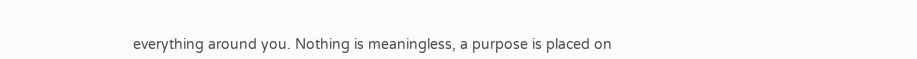everything around you. Nothing is meaningless, a purpose is placed on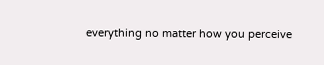everything no matter how you perceive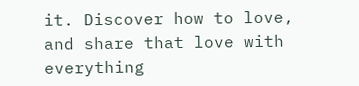it. Discover how to love, and share that love with everything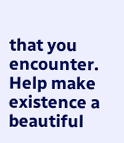that you encounter. Help make existence a beautiful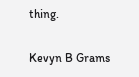thing.

Kevyn B Grams